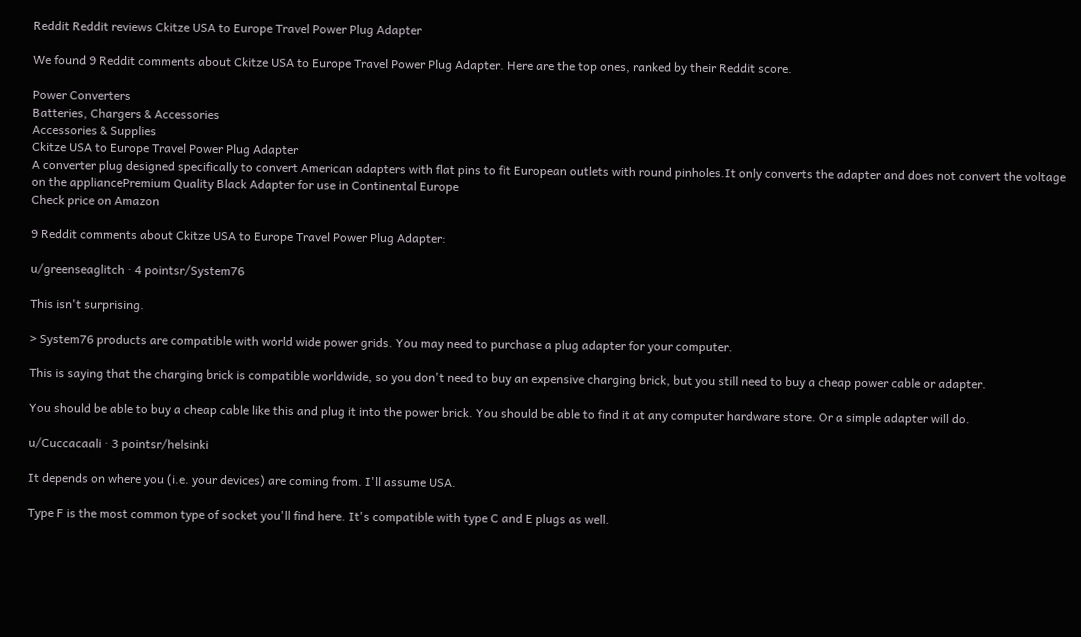Reddit Reddit reviews Ckitze USA to Europe Travel Power Plug Adapter

We found 9 Reddit comments about Ckitze USA to Europe Travel Power Plug Adapter. Here are the top ones, ranked by their Reddit score.

Power Converters
Batteries, Chargers & Accessories
Accessories & Supplies
Ckitze USA to Europe Travel Power Plug Adapter
A converter plug designed specifically to convert American adapters with flat pins to fit European outlets with round pinholes.It only converts the adapter and does not convert the voltage on the appliancePremium Quality Black Adapter for use in Continental Europe
Check price on Amazon

9 Reddit comments about Ckitze USA to Europe Travel Power Plug Adapter:

u/greenseaglitch · 4 pointsr/System76

This isn't surprising.

> System76 products are compatible with world wide power grids. You may need to purchase a plug adapter for your computer.

This is saying that the charging brick is compatible worldwide, so you don't need to buy an expensive charging brick, but you still need to buy a cheap power cable or adapter.

You should be able to buy a cheap cable like this and plug it into the power brick. You should be able to find it at any computer hardware store. Or a simple adapter will do.

u/Cuccacaali · 3 pointsr/helsinki

It depends on where you (i.e. your devices) are coming from. I'll assume USA.

Type F is the most common type of socket you'll find here. It's compatible with type C and E plugs as well.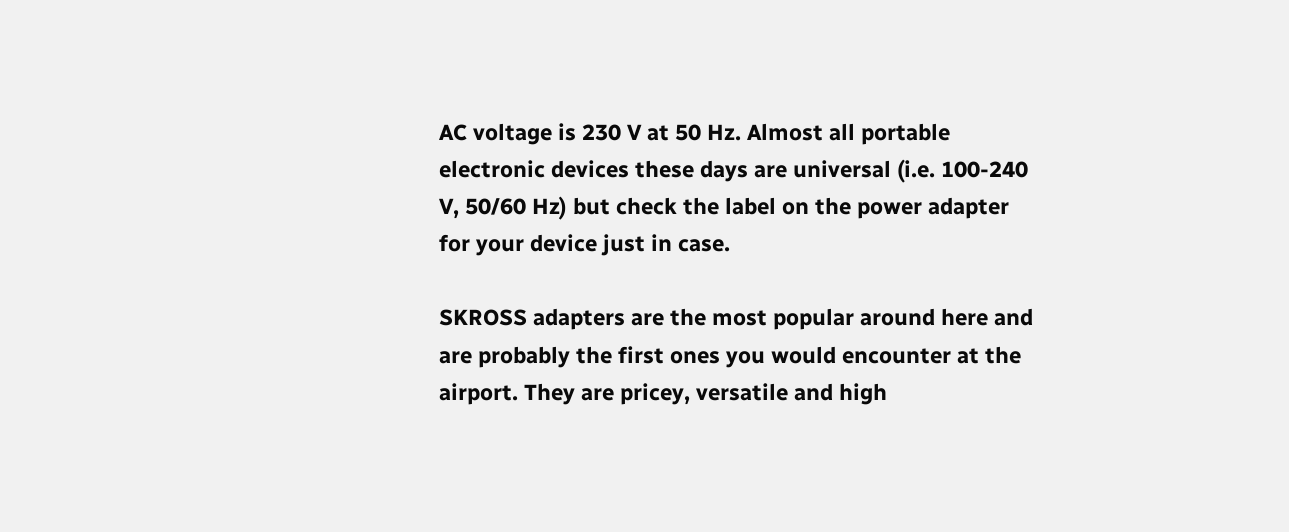AC voltage is 230 V at 50 Hz. Almost all portable electronic devices these days are universal (i.e. 100-240 V, 50/60 Hz) but check the label on the power adapter for your device just in case.

SKROSS adapters are the most popular around here and are probably the first ones you would encounter at the airport. They are pricey, versatile and high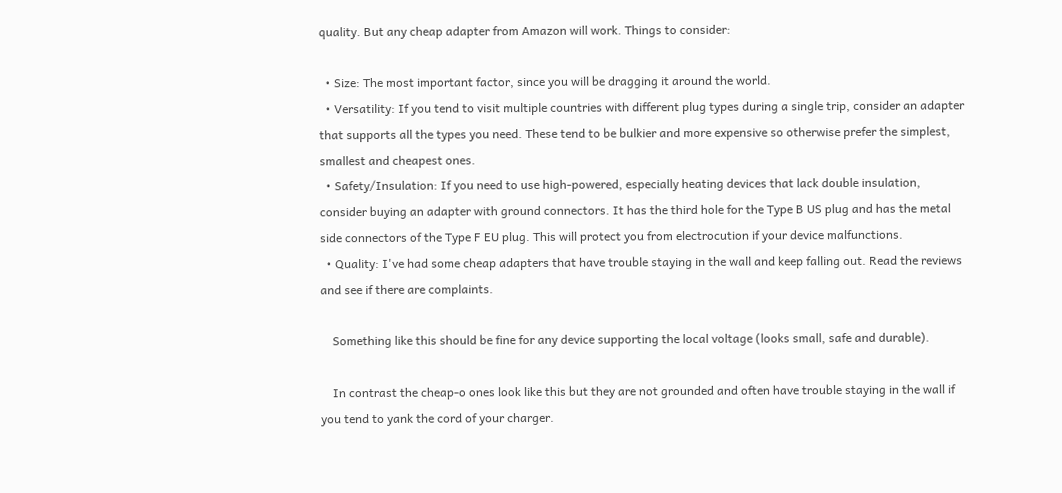quality. But any cheap adapter from Amazon will work. Things to consider:

  • Size: The most important factor, since you will be dragging it around the world.
  • Versatility: If you tend to visit multiple countries with different plug types during a single trip, consider an adapter that supports all the types you need. These tend to be bulkier and more expensive so otherwise prefer the simplest, smallest and cheapest ones.
  • Safety/Insulation: If you need to use high-powered, especially heating devices that lack double insulation, consider buying an adapter with ground connectors. It has the third hole for the Type B US plug and has the metal side connectors of the Type F EU plug. This will protect you from electrocution if your device malfunctions.
  • Quality: I've had some cheap adapters that have trouble staying in the wall and keep falling out. Read the reviews and see if there are complaints.

    Something like this should be fine for any device supporting the local voltage (looks small, safe and durable).

    In contrast the cheap-o ones look like this but they are not grounded and often have trouble staying in the wall if you tend to yank the cord of your charger.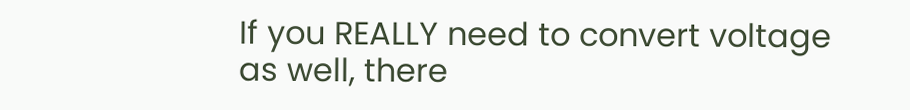If you REALLY need to convert voltage as well, there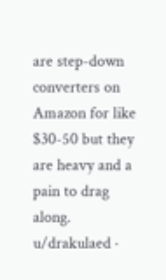are step-down converters on Amazon for like $30-50 but they are heavy and a pain to drag along.
u/drakulaed ·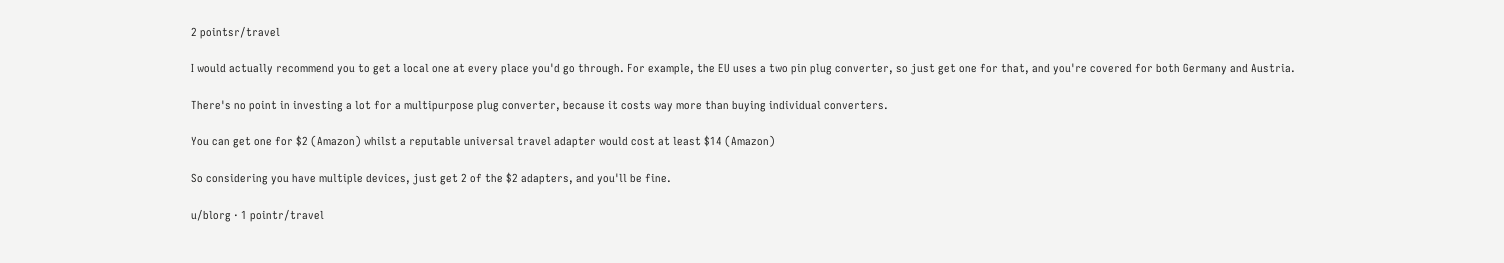2 pointsr/travel

I would actually recommend you to get a local one at every place you'd go through. For example, the EU uses a two pin plug converter, so just get one for that, and you're covered for both Germany and Austria.

There's no point in investing a lot for a multipurpose plug converter, because it costs way more than buying individual converters.

You can get one for $2 (Amazon) whilst a reputable universal travel adapter would cost at least $14 (Amazon)

So considering you have multiple devices, just get 2 of the $2 adapters, and you'll be fine.

u/blorg · 1 pointr/travel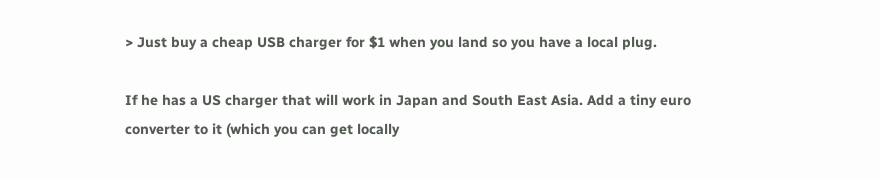> Just buy a cheap USB charger for $1 when you land so you have a local plug.

If he has a US charger that will work in Japan and South East Asia. Add a tiny euro converter to it (which you can get locally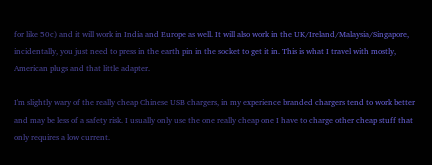for like 50c) and it will work in India and Europe as well. It will also work in the UK/Ireland/Malaysia/Singapore, incidentally, you just need to press in the earth pin in the socket to get it in. This is what I travel with mostly, American plugs and that little adapter.

I'm slightly wary of the really cheap Chinese USB chargers, in my experience branded chargers tend to work better and may be less of a safety risk. I usually only use the one really cheap one I have to charge other cheap stuff that only requires a low current.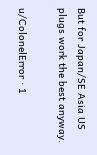But for Japan/SE Asia US plugs work the best anyway.

u/ColonelError · 1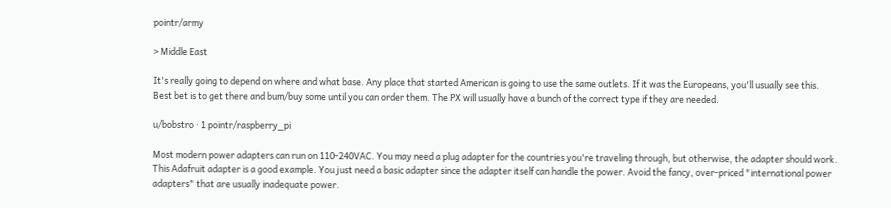pointr/army

> Middle East

It's really going to depend on where and what base. Any place that started American is going to use the same outlets. If it was the Europeans, you'll usually see this. Best bet is to get there and bum/buy some until you can order them. The PX will usually have a bunch of the correct type if they are needed.

u/bobstro · 1 pointr/raspberry_pi

Most modern power adapters can run on 110-240VAC. You may need a plug adapter for the countries you're traveling through, but otherwise, the adapter should work. This Adafruit adapter is a good example. You just need a basic adapter since the adapter itself can handle the power. Avoid the fancy, over-priced "international power adapters" that are usually inadequate power.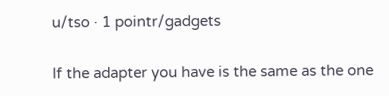u/tso · 1 pointr/gadgets

If the adapter you have is the same as the one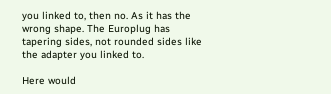you linked to, then no. As it has the wrong shape. The Europlug has tapering sides, not rounded sides like the adapter you linked to.

Here would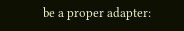be a proper adapter: